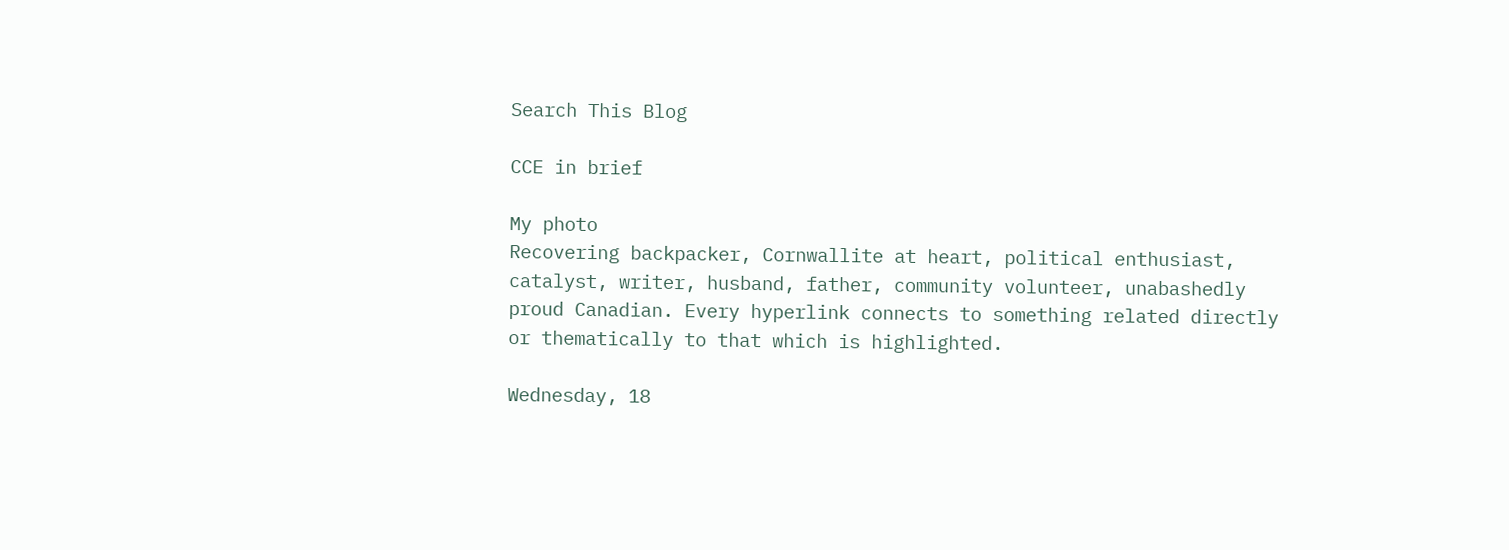Search This Blog

CCE in brief

My photo
Recovering backpacker, Cornwallite at heart, political enthusiast, catalyst, writer, husband, father, community volunteer, unabashedly proud Canadian. Every hyperlink connects to something related directly or thematically to that which is highlighted.

Wednesday, 18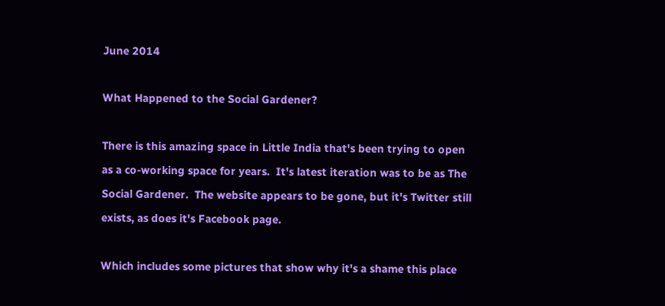June 2014

What Happened to the Social Gardener?

There is this amazing space in Little India that's been trying to open as a co-working space for years.  It's latest iteration was to be as The Social Gardener.  The website appears to be gone, but it's Twitter still exists, as does it's Facebook page.

Which includes some pictures that show why it's a shame this place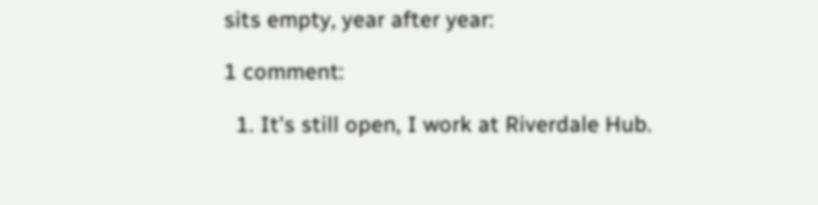sits empty, year after year:

1 comment:

  1. It's still open, I work at Riverdale Hub.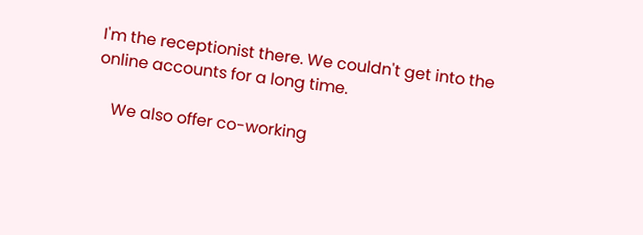I'm the receptionist there. We couldn't get into the online accounts for a long time.

    We also offer co-working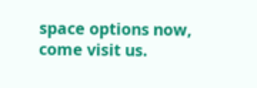space options now, come visit us.